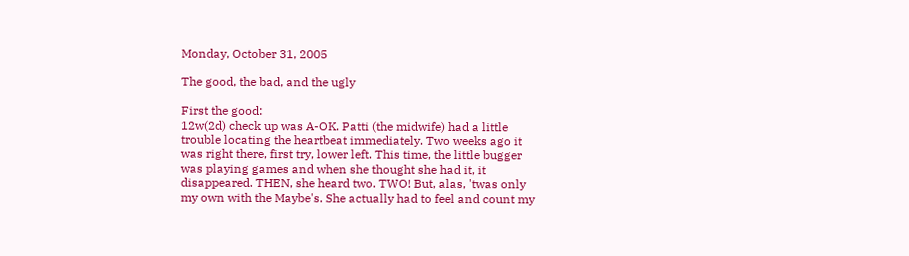Monday, October 31, 2005

The good, the bad, and the ugly

First the good:
12w(2d) check up was A-OK. Patti (the midwife) had a little trouble locating the heartbeat immediately. Two weeks ago it was right there, first try, lower left. This time, the little bugger was playing games and when she thought she had it, it disappeared. THEN, she heard two. TWO! But, alas, 'twas only my own with the Maybe's. She actually had to feel and count my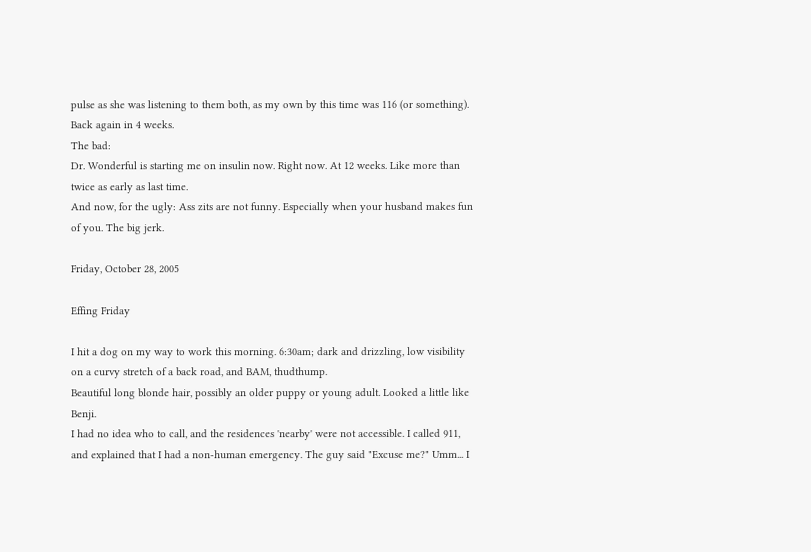pulse as she was listening to them both, as my own by this time was 116 (or something).
Back again in 4 weeks.
The bad:
Dr. Wonderful is starting me on insulin now. Right now. At 12 weeks. Like more than twice as early as last time.
And now, for the ugly: Ass zits are not funny. Especially when your husband makes fun of you. The big jerk.

Friday, October 28, 2005

Effing Friday

I hit a dog on my way to work this morning. 6:30am; dark and drizzling, low visibility on a curvy stretch of a back road, and BAM, thudthump.
Beautiful long blonde hair, possibly an older puppy or young adult. Looked a little like Benji.
I had no idea who to call, and the residences 'nearby' were not accessible. I called 911, and explained that I had a non-human emergency. The guy said "Excuse me?" Umm... I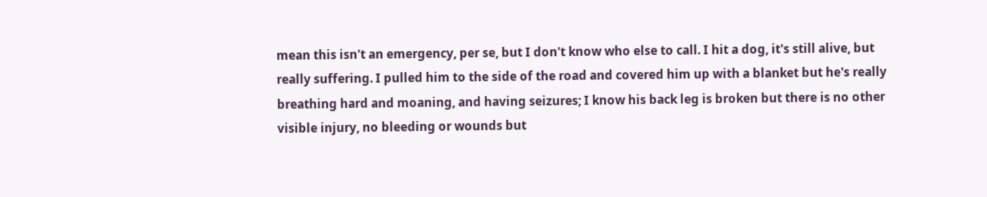mean this isn't an emergency, per se, but I don't know who else to call. I hit a dog, it's still alive, but really suffering. I pulled him to the side of the road and covered him up with a blanket but he's really breathing hard and moaning, and having seizures; I know his back leg is broken but there is no other visible injury, no bleeding or wounds but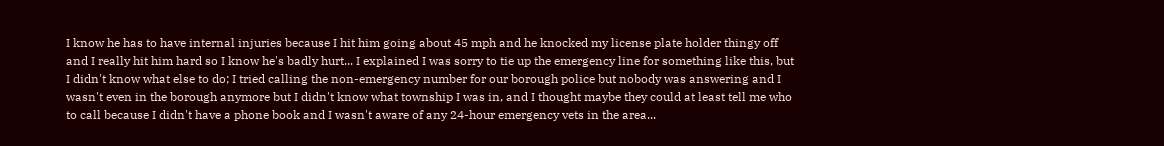I know he has to have internal injuries because I hit him going about 45 mph and he knocked my license plate holder thingy off and I really hit him hard so I know he's badly hurt... I explained I was sorry to tie up the emergency line for something like this, but I didn't know what else to do; I tried calling the non-emergency number for our borough police but nobody was answering and I wasn't even in the borough anymore but I didn't know what township I was in, and I thought maybe they could at least tell me who to call because I didn't have a phone book and I wasn't aware of any 24-hour emergency vets in the area...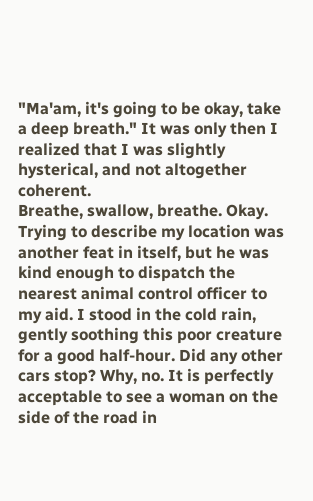"Ma'am, it's going to be okay, take a deep breath." It was only then I realized that I was slightly hysterical, and not altogether coherent.
Breathe, swallow, breathe. Okay.
Trying to describe my location was another feat in itself, but he was kind enough to dispatch the nearest animal control officer to my aid. I stood in the cold rain, gently soothing this poor creature for a good half-hour. Did any other cars stop? Why, no. It is perfectly acceptable to see a woman on the side of the road in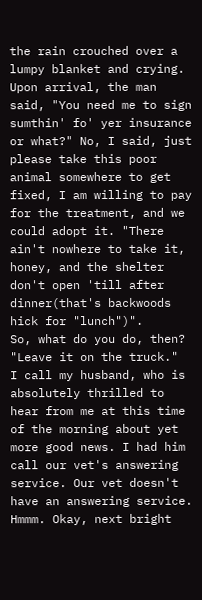the rain crouched over a lumpy blanket and crying.
Upon arrival, the man said, "You need me to sign sumthin' fo' yer insurance or what?" No, I said, just please take this poor animal somewhere to get fixed, I am willing to pay for the treatment, and we could adopt it. "There ain't nowhere to take it, honey, and the shelter don't open 'till after dinner(that's backwoods hick for "lunch")".
So, what do you do, then?
"Leave it on the truck."
I call my husband, who is absolutely thrilled to hear from me at this time of the morning about yet more good news. I had him call our vet's answering service. Our vet doesn't have an answering service. Hmmm. Okay, next bright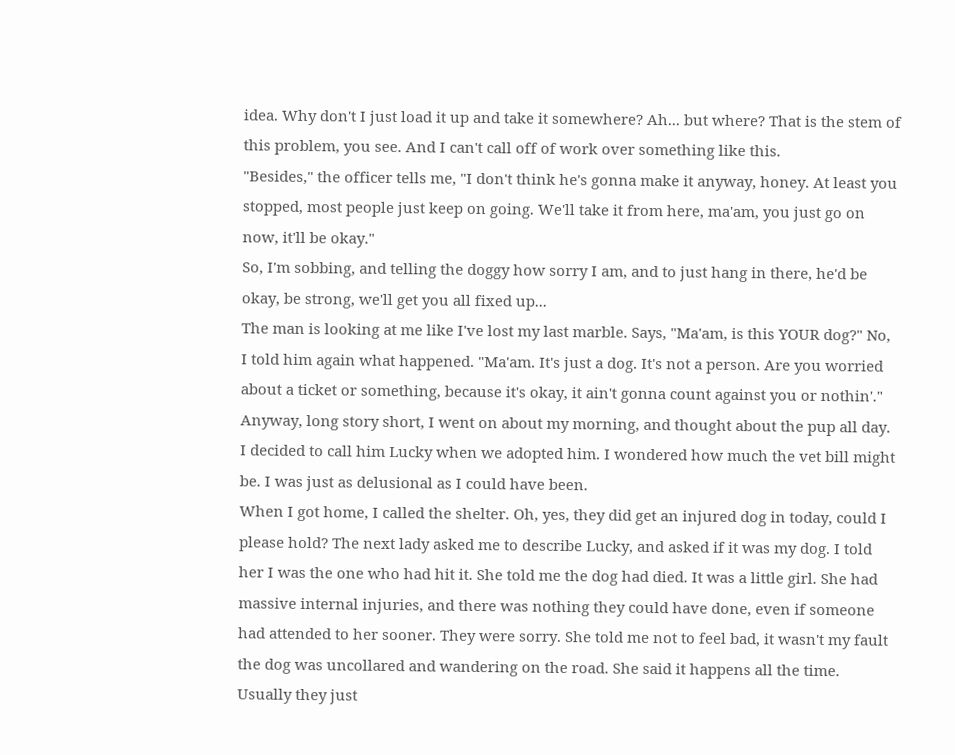idea. Why don't I just load it up and take it somewhere? Ah... but where? That is the stem of this problem, you see. And I can't call off of work over something like this.
"Besides," the officer tells me, "I don't think he's gonna make it anyway, honey. At least you stopped, most people just keep on going. We'll take it from here, ma'am, you just go on now, it'll be okay."
So, I'm sobbing, and telling the doggy how sorry I am, and to just hang in there, he'd be okay, be strong, we'll get you all fixed up...
The man is looking at me like I've lost my last marble. Says, "Ma'am, is this YOUR dog?" No, I told him again what happened. "Ma'am. It's just a dog. It's not a person. Are you worried about a ticket or something, because it's okay, it ain't gonna count against you or nothin'."
Anyway, long story short, I went on about my morning, and thought about the pup all day. I decided to call him Lucky when we adopted him. I wondered how much the vet bill might be. I was just as delusional as I could have been.
When I got home, I called the shelter. Oh, yes, they did get an injured dog in today, could I please hold? The next lady asked me to describe Lucky, and asked if it was my dog. I told her I was the one who had hit it. She told me the dog had died. It was a little girl. She had massive internal injuries, and there was nothing they could have done, even if someone had attended to her sooner. They were sorry. She told me not to feel bad, it wasn't my fault the dog was uncollared and wandering on the road. She said it happens all the time. Usually they just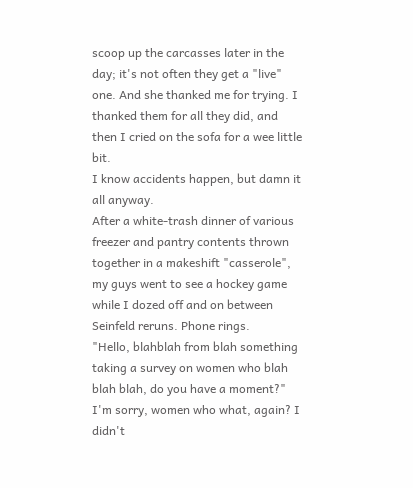scoop up the carcasses later in the day; it's not often they get a "live" one. And she thanked me for trying. I thanked them for all they did, and then I cried on the sofa for a wee little bit.
I know accidents happen, but damn it all anyway.
After a white-trash dinner of various freezer and pantry contents thrown together in a makeshift "casserole", my guys went to see a hockey game while I dozed off and on between Seinfeld reruns. Phone rings.
"Hello, blahblah from blah something taking a survey on women who blah blah blah, do you have a moment?"
I'm sorry, women who what, again? I didn't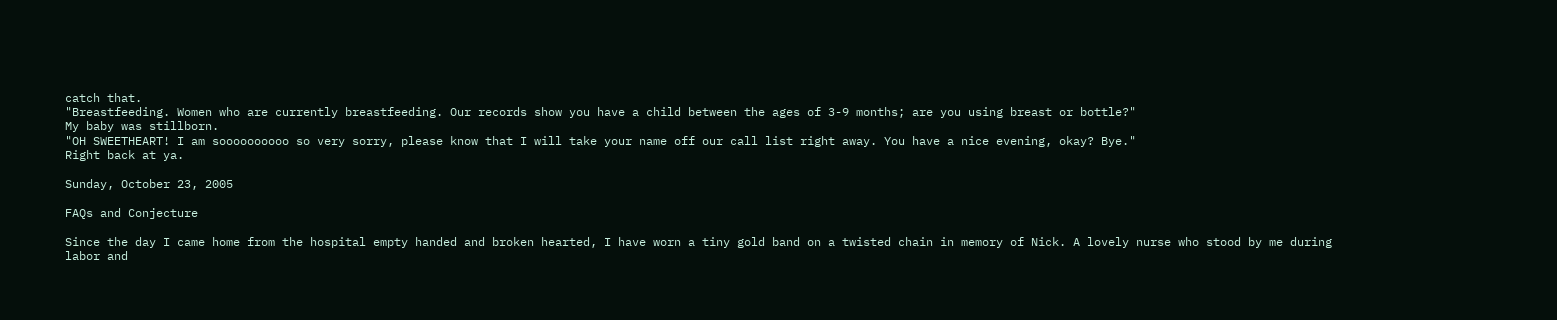catch that.
"Breastfeeding. Women who are currently breastfeeding. Our records show you have a child between the ages of 3-9 months; are you using breast or bottle?"
My baby was stillborn.
"OH SWEETHEART! I am soooooooooo so very sorry, please know that I will take your name off our call list right away. You have a nice evening, okay? Bye."
Right back at ya.

Sunday, October 23, 2005

FAQs and Conjecture

Since the day I came home from the hospital empty handed and broken hearted, I have worn a tiny gold band on a twisted chain in memory of Nick. A lovely nurse who stood by me during labor and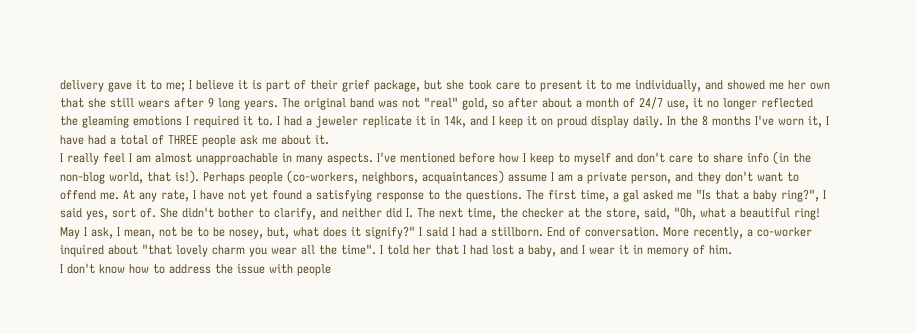delivery gave it to me; I believe it is part of their grief package, but she took care to present it to me individually, and showed me her own that she still wears after 9 long years. The original band was not "real" gold, so after about a month of 24/7 use, it no longer reflected the gleaming emotions I required it to. I had a jeweler replicate it in 14k, and I keep it on proud display daily. In the 8 months I've worn it, I have had a total of THREE people ask me about it.
I really feel I am almost unapproachable in many aspects. I've mentioned before how I keep to myself and don't care to share info (in the non-blog world, that is!). Perhaps people (co-workers, neighbors, acquaintances) assume I am a private person, and they don't want to offend me. At any rate, I have not yet found a satisfying response to the questions. The first time, a gal asked me "Is that a baby ring?", I said yes, sort of. She didn't bother to clarify, and neither did I. The next time, the checker at the store, said, "Oh, what a beautiful ring! May I ask, I mean, not be to be nosey, but, what does it signify?" I said I had a stillborn. End of conversation. More recently, a co-worker inquired about "that lovely charm you wear all the time". I told her that I had lost a baby, and I wear it in memory of him.
I don't know how to address the issue with people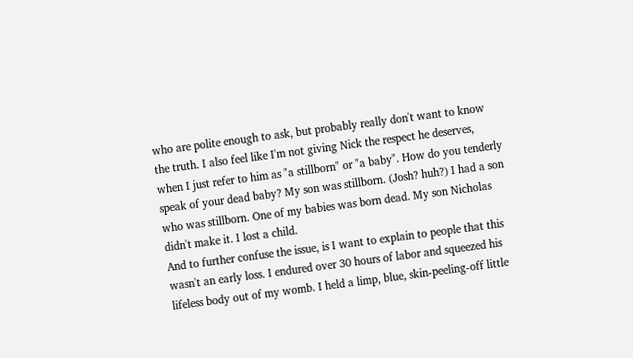who are polite enough to ask, but probably really don't want to know the truth. I also feel like I'm not giving Nick the respect he deserves, when I just refer to him as "a stillborn" or "a baby". How do you tenderly speak of your dead baby? My son was stillborn. (Josh? huh?) I had a son who was stillborn. One of my babies was born dead. My son Nicholas didn't make it. I lost a child.
And to further confuse the issue, is I want to explain to people that this wasn't an early loss. I endured over 30 hours of labor and squeezed his lifeless body out of my womb. I held a limp, blue, skin-peeling-off little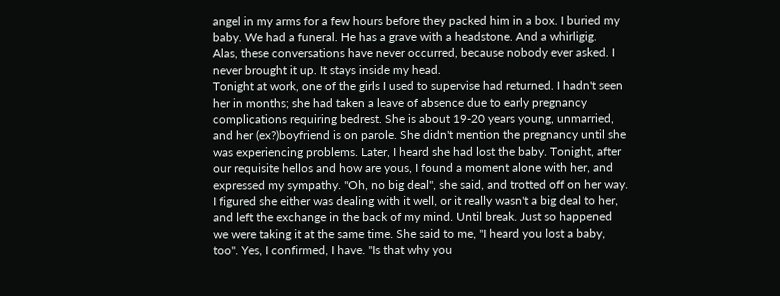angel in my arms for a few hours before they packed him in a box. I buried my baby. We had a funeral. He has a grave with a headstone. And a whirligig.
Alas, these conversations have never occurred, because nobody ever asked. I never brought it up. It stays inside my head.
Tonight at work, one of the girls I used to supervise had returned. I hadn't seen her in months; she had taken a leave of absence due to early pregnancy complications requiring bedrest. She is about 19-20 years young, unmarried, and her (ex?)boyfriend is on parole. She didn't mention the pregnancy until she was experiencing problems. Later, I heard she had lost the baby. Tonight, after our requisite hellos and how are yous, I found a moment alone with her, and expressed my sympathy. "Oh, no big deal", she said, and trotted off on her way. I figured she either was dealing with it well, or it really wasn't a big deal to her, and left the exchange in the back of my mind. Until break. Just so happened we were taking it at the same time. She said to me, "I heard you lost a baby, too". Yes, I confirmed, I have. "Is that why you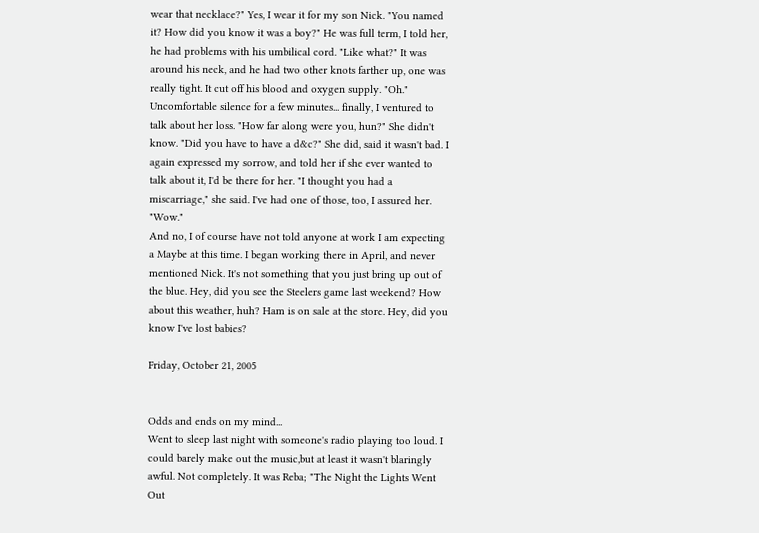wear that necklace?" Yes, I wear it for my son Nick. "You named it? How did you know it was a boy?" He was full term, I told her, he had problems with his umbilical cord. "Like what?" It was around his neck, and he had two other knots farther up, one was really tight. It cut off his blood and oxygen supply. "Oh." Uncomfortable silence for a few minutes... finally, I ventured to talk about her loss. "How far along were you, hun?" She didn't know. "Did you have to have a d&c?" She did, said it wasn't bad. I again expressed my sorrow, and told her if she ever wanted to talk about it, I'd be there for her. "I thought you had a miscarriage," she said. I've had one of those, too, I assured her. "Wow."
And no, I of course have not told anyone at work I am expecting a Maybe at this time. I began working there in April, and never mentioned Nick. It's not something that you just bring up out of the blue. Hey, did you see the Steelers game last weekend? How about this weather, huh? Ham is on sale at the store. Hey, did you know I've lost babies?

Friday, October 21, 2005


Odds and ends on my mind...
Went to sleep last night with someone's radio playing too loud. I could barely make out the music,but at least it wasn't blaringly awful. Not completely. It was Reba; "The Night the Lights Went Out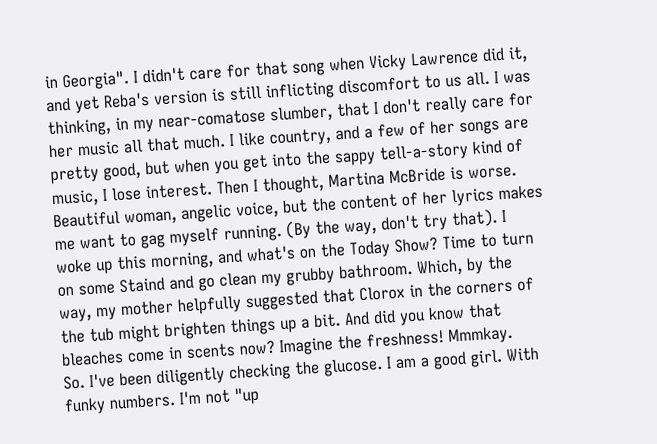in Georgia". I didn't care for that song when Vicky Lawrence did it, and yet Reba's version is still inflicting discomfort to us all. I was thinking, in my near-comatose slumber, that I don't really care for her music all that much. I like country, and a few of her songs are pretty good, but when you get into the sappy tell-a-story kind of music, I lose interest. Then I thought, Martina McBride is worse. Beautiful woman, angelic voice, but the content of her lyrics makes me want to gag myself running. (By the way, don't try that). I woke up this morning, and what's on the Today Show? Time to turn on some Staind and go clean my grubby bathroom. Which, by the way, my mother helpfully suggested that Clorox in the corners of the tub might brighten things up a bit. And did you know that bleaches come in scents now? Imagine the freshness! Mmmkay.
So. I've been diligently checking the glucose. I am a good girl. With funky numbers. I'm not "up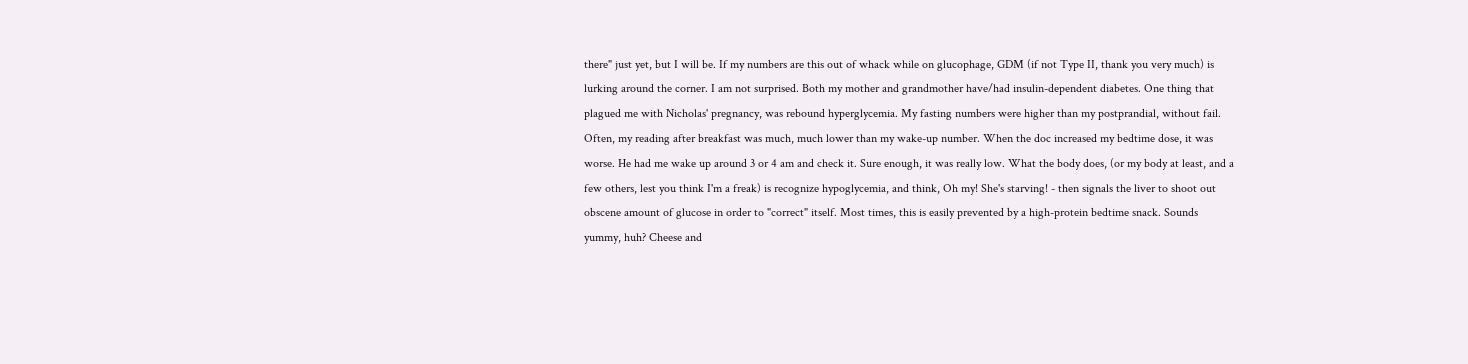there" just yet, but I will be. If my numbers are this out of whack while on glucophage, GDM (if not Type II, thank you very much) is lurking around the corner. I am not surprised. Both my mother and grandmother have/had insulin-dependent diabetes. One thing that plagued me with Nicholas' pregnancy, was rebound hyperglycemia. My fasting numbers were higher than my postprandial, without fail. Often, my reading after breakfast was much, much lower than my wake-up number. When the doc increased my bedtime dose, it was worse. He had me wake up around 3 or 4 am and check it. Sure enough, it was really low. What the body does, (or my body at least, and a few others, lest you think I'm a freak) is recognize hypoglycemia, and think, Oh my! She's starving! - then signals the liver to shoot out obscene amount of glucose in order to "correct" itself. Most times, this is easily prevented by a high-protein bedtime snack. Sounds yummy, huh? Cheese and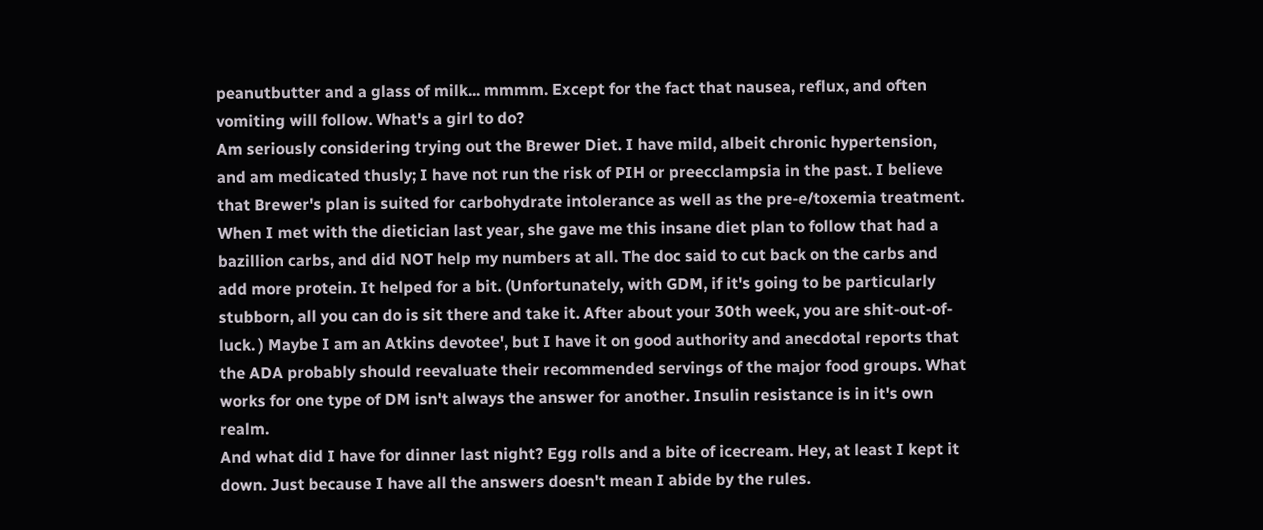peanutbutter and a glass of milk... mmmm. Except for the fact that nausea, reflux, and often vomiting will follow. What's a girl to do?
Am seriously considering trying out the Brewer Diet. I have mild, albeit chronic hypertension, and am medicated thusly; I have not run the risk of PIH or preecclampsia in the past. I believe that Brewer's plan is suited for carbohydrate intolerance as well as the pre-e/toxemia treatment. When I met with the dietician last year, she gave me this insane diet plan to follow that had a bazillion carbs, and did NOT help my numbers at all. The doc said to cut back on the carbs and add more protein. It helped for a bit. (Unfortunately, with GDM, if it's going to be particularly stubborn, all you can do is sit there and take it. After about your 30th week, you are shit-out-of-luck. ) Maybe I am an Atkins devotee', but I have it on good authority and anecdotal reports that the ADA probably should reevaluate their recommended servings of the major food groups. What works for one type of DM isn't always the answer for another. Insulin resistance is in it's own realm.
And what did I have for dinner last night? Egg rolls and a bite of icecream. Hey, at least I kept it down. Just because I have all the answers doesn't mean I abide by the rules.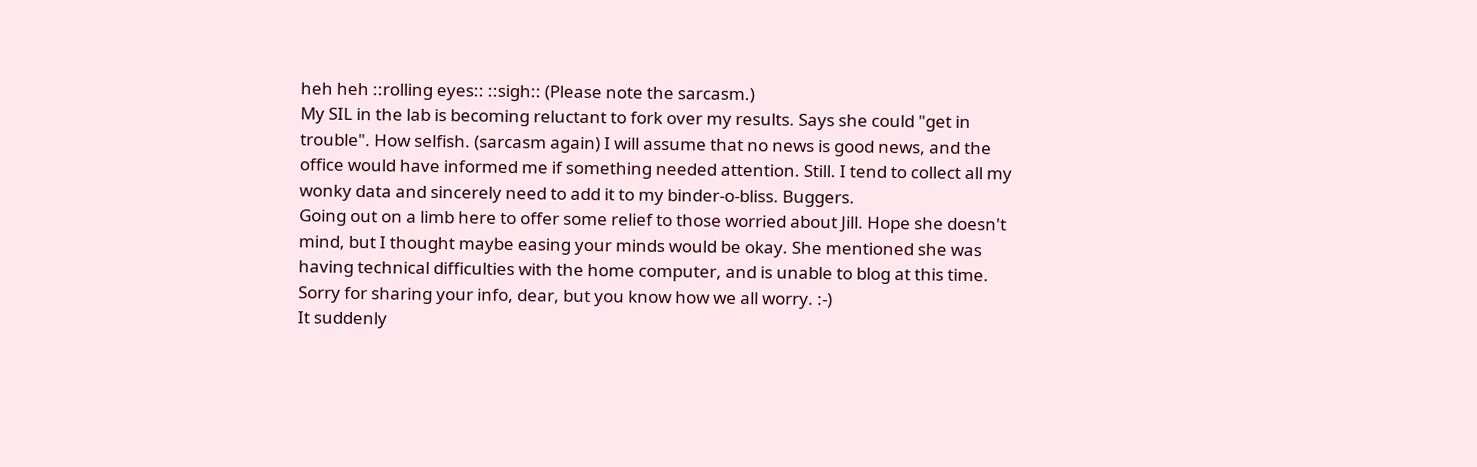heh heh ::rolling eyes:: ::sigh:: (Please note the sarcasm.)
My SIL in the lab is becoming reluctant to fork over my results. Says she could "get in trouble". How selfish. (sarcasm again) I will assume that no news is good news, and the office would have informed me if something needed attention. Still. I tend to collect all my wonky data and sincerely need to add it to my binder-o-bliss. Buggers.
Going out on a limb here to offer some relief to those worried about Jill. Hope she doesn't mind, but I thought maybe easing your minds would be okay. She mentioned she was having technical difficulties with the home computer, and is unable to blog at this time. Sorry for sharing your info, dear, but you know how we all worry. :-)
It suddenly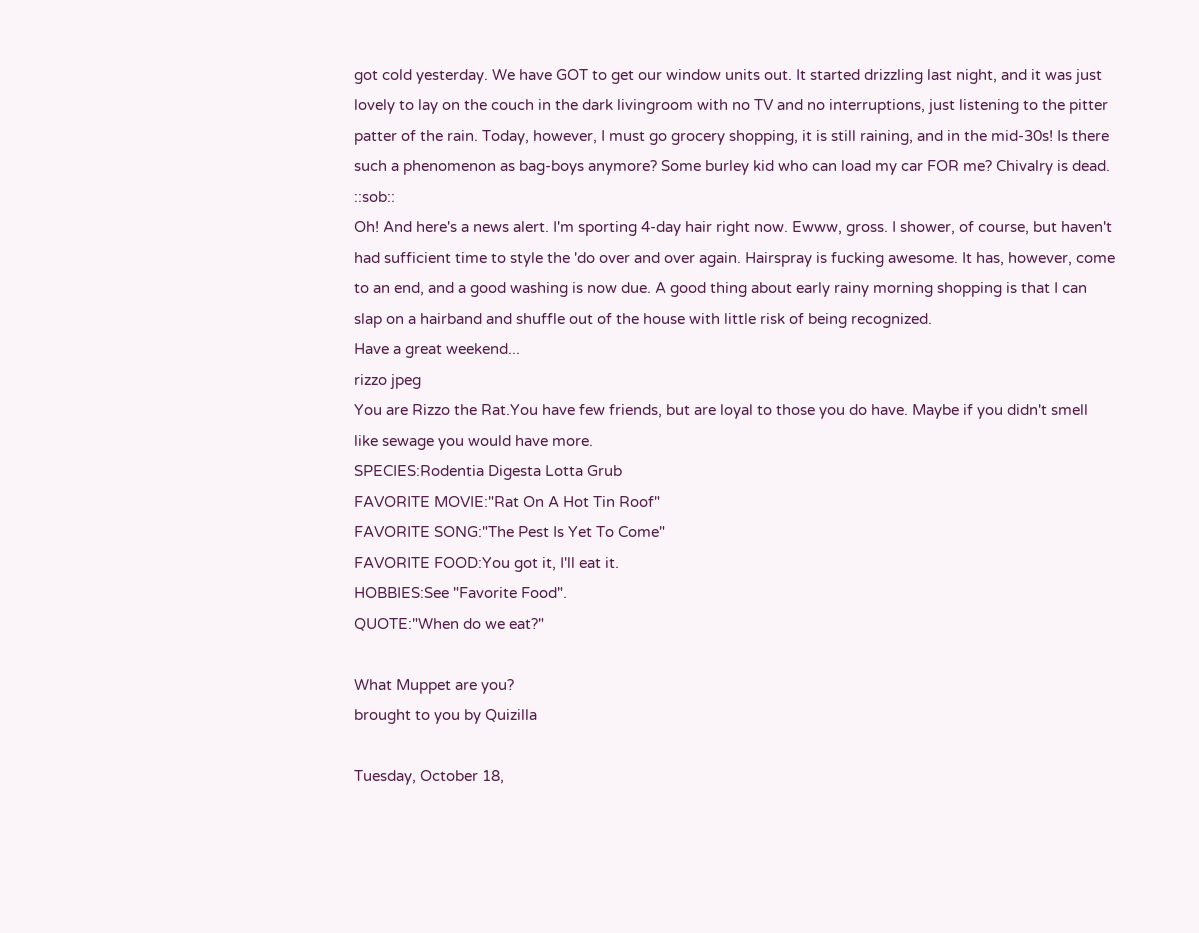got cold yesterday. We have GOT to get our window units out. It started drizzling last night, and it was just lovely to lay on the couch in the dark livingroom with no TV and no interruptions, just listening to the pitter patter of the rain. Today, however, I must go grocery shopping, it is still raining, and in the mid-30s! Is there such a phenomenon as bag-boys anymore? Some burley kid who can load my car FOR me? Chivalry is dead. ::sob::
Oh! And here's a news alert. I'm sporting 4-day hair right now. Ewww, gross. I shower, of course, but haven't had sufficient time to style the 'do over and over again. Hairspray is fucking awesome. It has, however, come to an end, and a good washing is now due. A good thing about early rainy morning shopping is that I can slap on a hairband and shuffle out of the house with little risk of being recognized.
Have a great weekend...
rizzo jpeg
You are Rizzo the Rat.You have few friends, but are loyal to those you do have. Maybe if you didn't smell like sewage you would have more.
SPECIES:Rodentia Digesta Lotta Grub
FAVORITE MOVIE:"Rat On A Hot Tin Roof"
FAVORITE SONG:"The Pest Is Yet To Come"
FAVORITE FOOD:You got it, I'll eat it.
HOBBIES:See "Favorite Food".
QUOTE:"When do we eat?"

What Muppet are you?
brought to you by Quizilla

Tuesday, October 18,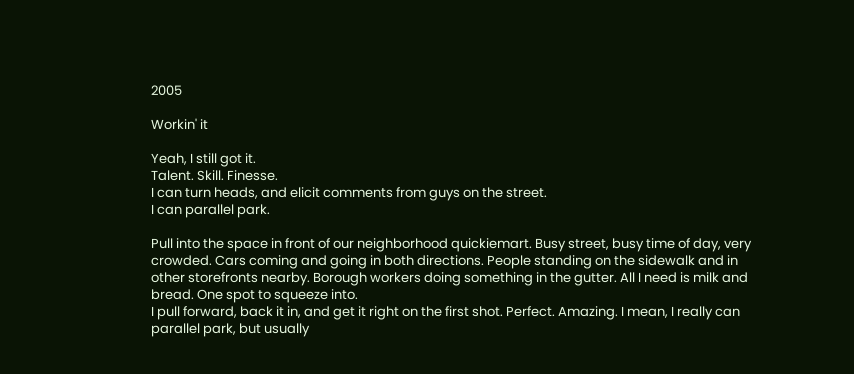2005

Workin' it

Yeah, I still got it.
Talent. Skill. Finesse.
I can turn heads, and elicit comments from guys on the street.
I can parallel park.

Pull into the space in front of our neighborhood quickiemart. Busy street, busy time of day, very crowded. Cars coming and going in both directions. People standing on the sidewalk and in other storefronts nearby. Borough workers doing something in the gutter. All I need is milk and bread. One spot to squeeze into.
I pull forward, back it in, and get it right on the first shot. Perfect. Amazing. I mean, I really can parallel park, but usually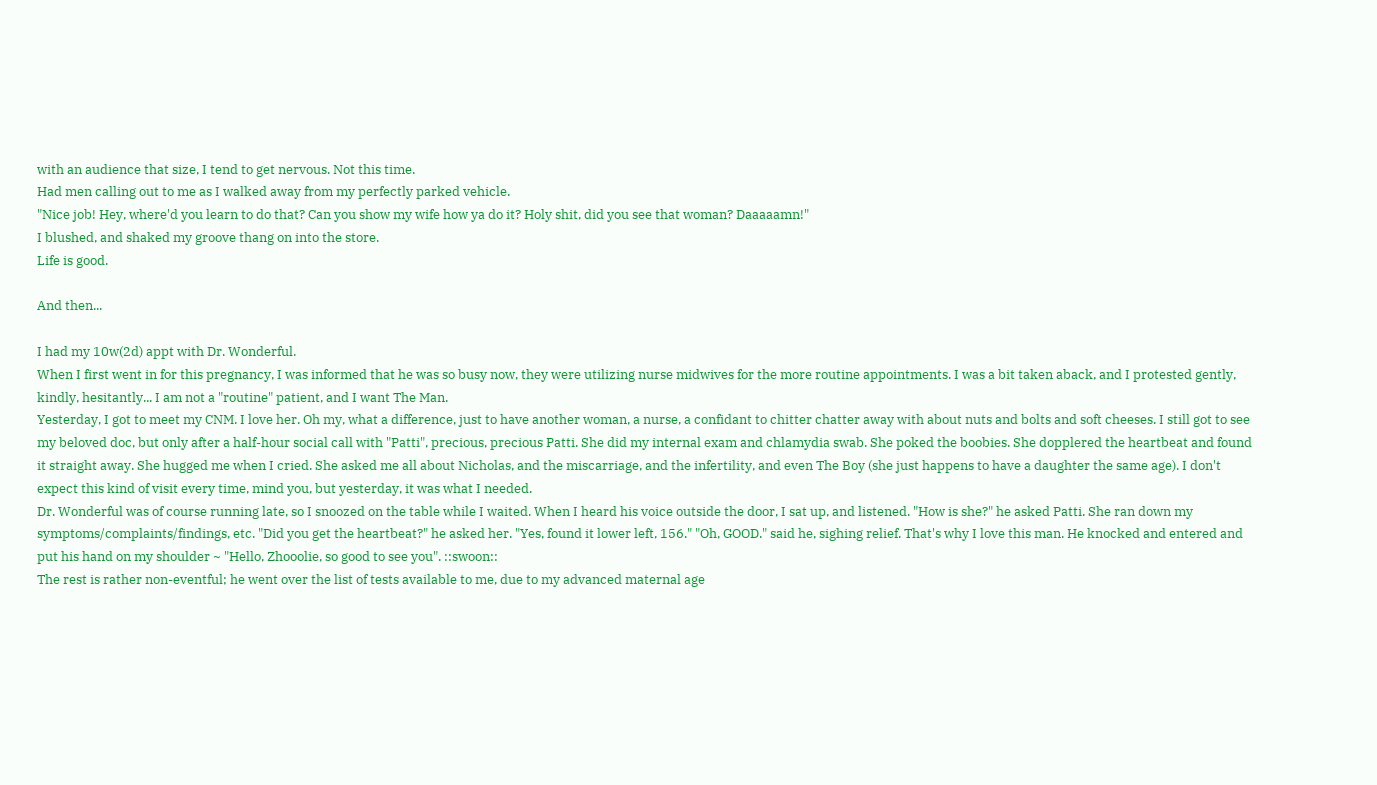with an audience that size, I tend to get nervous. Not this time.
Had men calling out to me as I walked away from my perfectly parked vehicle.
"Nice job! Hey, where'd you learn to do that? Can you show my wife how ya do it? Holy shit, did you see that woman? Daaaaamn!"
I blushed, and shaked my groove thang on into the store.
Life is good.

And then...

I had my 10w(2d) appt with Dr. Wonderful.
When I first went in for this pregnancy, I was informed that he was so busy now, they were utilizing nurse midwives for the more routine appointments. I was a bit taken aback, and I protested gently, kindly, hesitantly... I am not a "routine" patient, and I want The Man.
Yesterday, I got to meet my CNM. I love her. Oh my, what a difference, just to have another woman, a nurse, a confidant to chitter chatter away with about nuts and bolts and soft cheeses. I still got to see my beloved doc, but only after a half-hour social call with "Patti", precious, precious Patti. She did my internal exam and chlamydia swab. She poked the boobies. She dopplered the heartbeat and found it straight away. She hugged me when I cried. She asked me all about Nicholas, and the miscarriage, and the infertility, and even The Boy (she just happens to have a daughter the same age). I don't expect this kind of visit every time, mind you, but yesterday, it was what I needed.
Dr. Wonderful was of course running late, so I snoozed on the table while I waited. When I heard his voice outside the door, I sat up, and listened. "How is she?" he asked Patti. She ran down my symptoms/complaints/findings, etc. "Did you get the heartbeat?" he asked her. "Yes, found it lower left, 156." "Oh, GOOD." said he, sighing relief. That's why I love this man. He knocked and entered and put his hand on my shoulder ~ "Hello, Zhooolie, so good to see you". ::swoon::
The rest is rather non-eventful; he went over the list of tests available to me, due to my advanced maternal age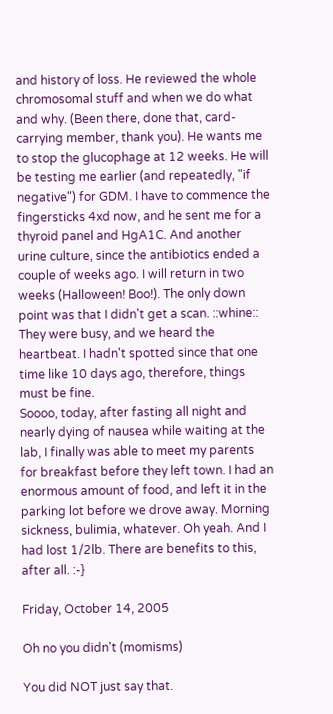and history of loss. He reviewed the whole chromosomal stuff and when we do what and why. (Been there, done that, card-carrying member, thank you). He wants me to stop the glucophage at 12 weeks. He will be testing me earlier (and repeatedly, "if negative") for GDM. I have to commence the fingersticks 4xd now, and he sent me for a thyroid panel and HgA1C. And another urine culture, since the antibiotics ended a couple of weeks ago. I will return in two weeks (Halloween! Boo!). The only down point was that I didn't get a scan. ::whine:: They were busy, and we heard the heartbeat. I hadn't spotted since that one time like 10 days ago, therefore, things must be fine.
Soooo, today, after fasting all night and nearly dying of nausea while waiting at the lab, I finally was able to meet my parents for breakfast before they left town. I had an enormous amount of food, and left it in the parking lot before we drove away. Morning sickness, bulimia, whatever. Oh yeah. And I had lost 1/2lb. There are benefits to this, after all. :-}

Friday, October 14, 2005

Oh no you didn't (momisms)

You did NOT just say that.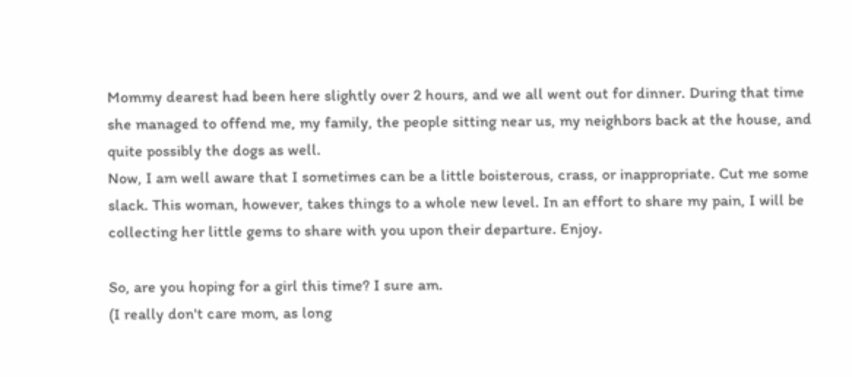Mommy dearest had been here slightly over 2 hours, and we all went out for dinner. During that time she managed to offend me, my family, the people sitting near us, my neighbors back at the house, and quite possibly the dogs as well.
Now, I am well aware that I sometimes can be a little boisterous, crass, or inappropriate. Cut me some slack. This woman, however, takes things to a whole new level. In an effort to share my pain, I will be collecting her little gems to share with you upon their departure. Enjoy.

So, are you hoping for a girl this time? I sure am.
(I really don't care mom, as long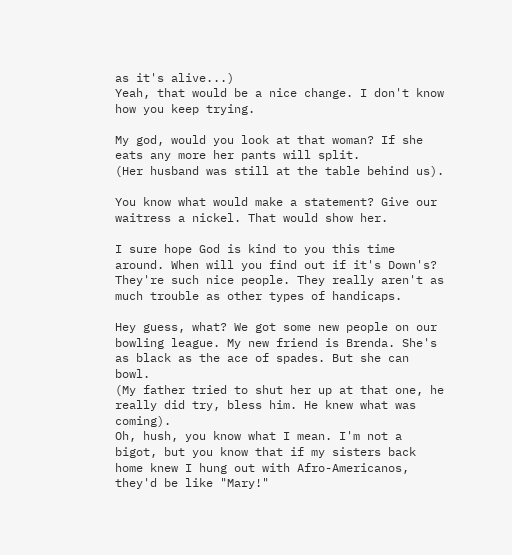as it's alive...)
Yeah, that would be a nice change. I don't know how you keep trying.

My god, would you look at that woman? If she eats any more her pants will split.
(Her husband was still at the table behind us).

You know what would make a statement? Give our waitress a nickel. That would show her.

I sure hope God is kind to you this time around. When will you find out if it's Down's? They're such nice people. They really aren't as much trouble as other types of handicaps.

Hey guess, what? We got some new people on our bowling league. My new friend is Brenda. She's as black as the ace of spades. But she can bowl.
(My father tried to shut her up at that one, he really did try, bless him. He knew what was coming).
Oh, hush, you know what I mean. I'm not a bigot, but you know that if my sisters back home knew I hung out with Afro-Americanos, they'd be like "Mary!"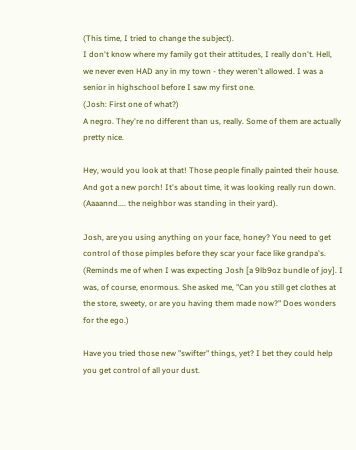(This time, I tried to change the subject).
I don't know where my family got their attitudes, I really don't. Hell, we never even HAD any in my town - they weren't allowed. I was a senior in highschool before I saw my first one.
(Josh: First one of what?)
A negro. They're no different than us, really. Some of them are actually pretty nice.

Hey, would you look at that! Those people finally painted their house. And got a new porch! It's about time, it was looking really run down.
(Aaaannd.... the neighbor was standing in their yard).

Josh, are you using anything on your face, honey? You need to get control of those pimples before they scar your face like grandpa's.
(Reminds me of when I was expecting Josh [a 9lb9oz bundle of joy]. I was, of course, enormous. She asked me, "Can you still get clothes at the store, sweety, or are you having them made now?" Does wonders for the ego.)

Have you tried those new "swifter" things, yet? I bet they could help you get control of all your dust.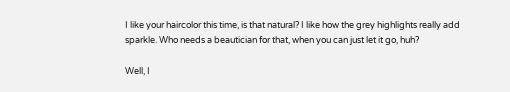I like your haircolor this time, is that natural? I like how the grey highlights really add sparkle. Who needs a beautician for that, when you can just let it go, huh?

Well, I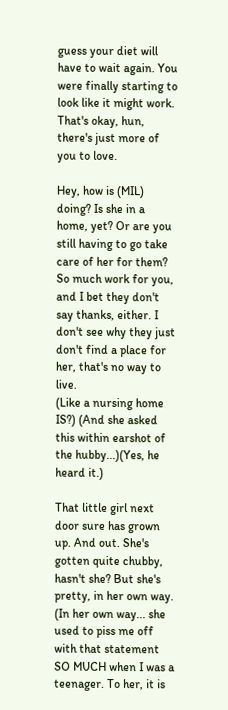guess your diet will have to wait again. You were finally starting to look like it might work. That's okay, hun, there's just more of you to love.

Hey, how is (MIL) doing? Is she in a home, yet? Or are you still having to go take care of her for them? So much work for you, and I bet they don't say thanks, either. I don't see why they just don't find a place for her, that's no way to live.
(Like a nursing home IS?) (And she asked this within earshot of the hubby...)(Yes, he heard it.)

That little girl next door sure has grown up. And out. She's gotten quite chubby, hasn't she? But she's pretty, in her own way.
(In her own way... she used to piss me off with that statement SO MUCH when I was a teenager. To her, it is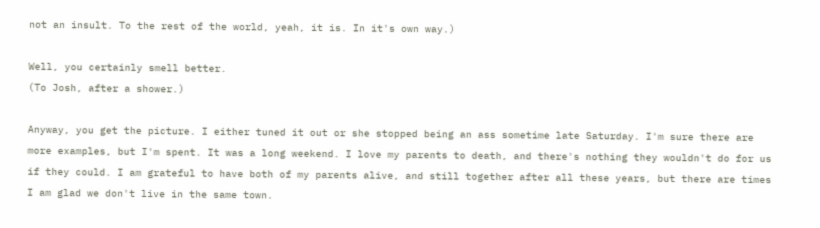not an insult. To the rest of the world, yeah, it is. In it's own way.)

Well, you certainly smell better.
(To Josh, after a shower.)

Anyway, you get the picture. I either tuned it out or she stopped being an ass sometime late Saturday. I'm sure there are more examples, but I'm spent. It was a long weekend. I love my parents to death, and there's nothing they wouldn't do for us if they could. I am grateful to have both of my parents alive, and still together after all these years, but there are times I am glad we don't live in the same town.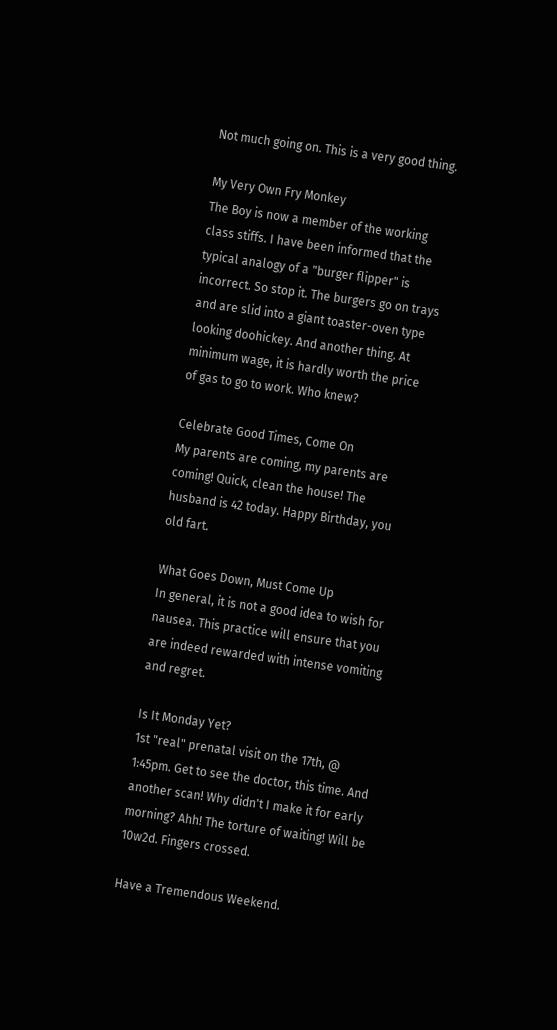Not much going on. This is a very good thing.

My Very Own Fry Monkey
The Boy is now a member of the working class stiffs. I have been informed that the typical analogy of a "burger flipper" is incorrect. So stop it. The burgers go on trays and are slid into a giant toaster-oven type looking doohickey. And another thing. At minimum wage, it is hardly worth the price of gas to go to work. Who knew?

Celebrate Good Times, Come On
My parents are coming, my parents are coming! Quick, clean the house! The husband is 42 today. Happy Birthday, you old fart.

What Goes Down, Must Come Up
In general, it is not a good idea to wish for nausea. This practice will ensure that you are indeed rewarded with intense vomiting and regret.

Is It Monday Yet?
1st "real" prenatal visit on the 17th, @ 1:45pm. Get to see the doctor, this time. And another scan! Why didn't I make it for early morning? Ahh! The torture of waiting! Will be 10w2d. Fingers crossed.

Have a Tremendous Weekend.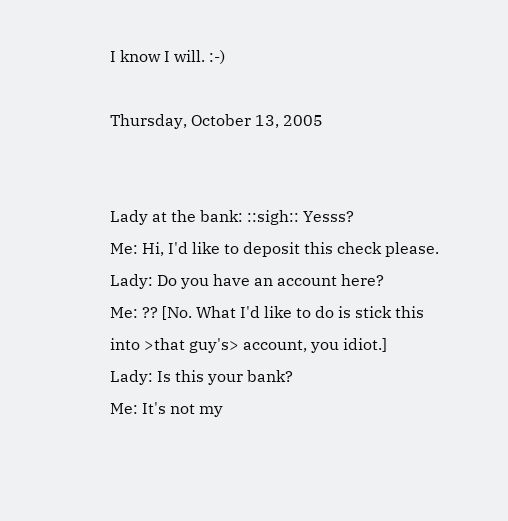I know I will. :-)

Thursday, October 13, 2005


Lady at the bank: ::sigh:: Yesss?
Me: Hi, I'd like to deposit this check please.
Lady: Do you have an account here?
Me: ?? [No. What I'd like to do is stick this into >that guy's> account, you idiot.]
Lady: Is this your bank?
Me: It's not my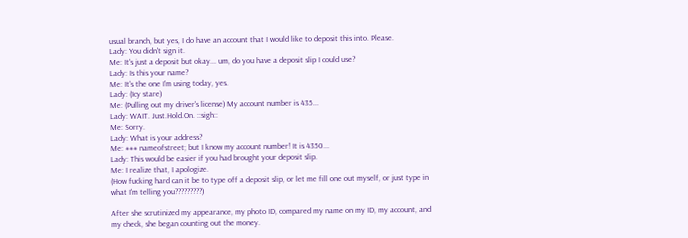usual branch, but yes, I do have an account that I would like to deposit this into. Please.
Lady: You didn't sign it.
Me: It's just a deposit but okay... um, do you have a deposit slip I could use?
Lady: Is this your name?
Me: It's the one I'm using today, yes.
Lady: (Icy stare)
Me: (Pulling out my driver's license) My account number is 435...
Lady: WAIT. Just.Hold.On. ::sigh::
Me: Sorry.
Lady: What is your address?
Me: ### nameofstreet; but I know my account number! It is 4350...
Lady: This would be easier if you had brought your deposit slip.
Me: I realize that, I apologize.
(How fucking hard can it be to type off a deposit slip, or let me fill one out myself, or just type in what I'm telling you?????????)

After she scrutinized my appearance, my photo ID, compared my name on my ID, my account, and my check, she began counting out the money.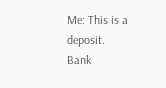Me: This is a deposit.
Bank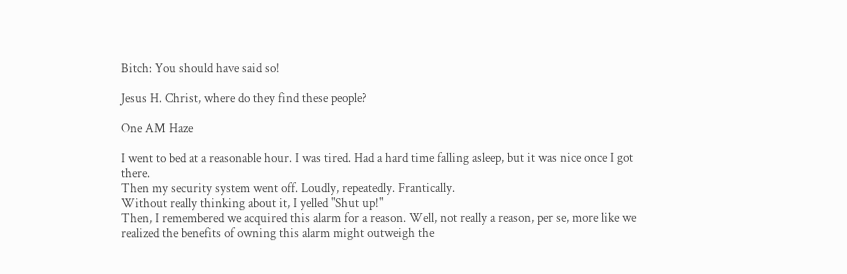Bitch: You should have said so!

Jesus H. Christ, where do they find these people?

One AM Haze

I went to bed at a reasonable hour. I was tired. Had a hard time falling asleep, but it was nice once I got there.
Then my security system went off. Loudly, repeatedly. Frantically.
Without really thinking about it, I yelled "Shut up!"
Then, I remembered we acquired this alarm for a reason. Well, not really a reason, per se, more like we realized the benefits of owning this alarm might outweigh the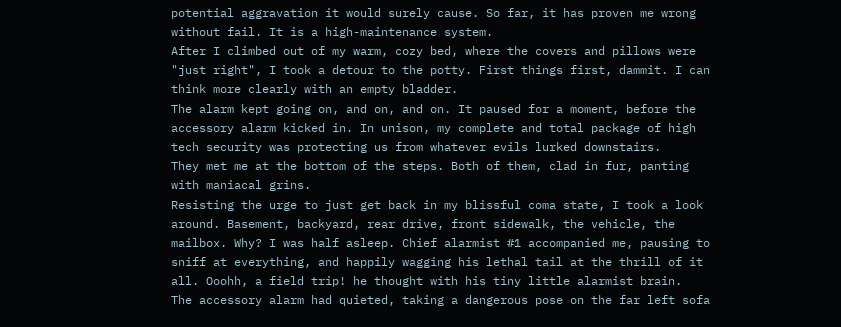potential aggravation it would surely cause. So far, it has proven me wrong without fail. It is a high-maintenance system.
After I climbed out of my warm, cozy bed, where the covers and pillows were "just right", I took a detour to the potty. First things first, dammit. I can think more clearly with an empty bladder.
The alarm kept going on, and on, and on. It paused for a moment, before the accessory alarm kicked in. In unison, my complete and total package of high tech security was protecting us from whatever evils lurked downstairs.
They met me at the bottom of the steps. Both of them, clad in fur, panting with maniacal grins.
Resisting the urge to just get back in my blissful coma state, I took a look around. Basement, backyard, rear drive, front sidewalk, the vehicle, the mailbox. Why? I was half asleep. Chief alarmist #1 accompanied me, pausing to sniff at everything, and happily wagging his lethal tail at the thrill of it all. Ooohh, a field trip! he thought with his tiny little alarmist brain.
The accessory alarm had quieted, taking a dangerous pose on the far left sofa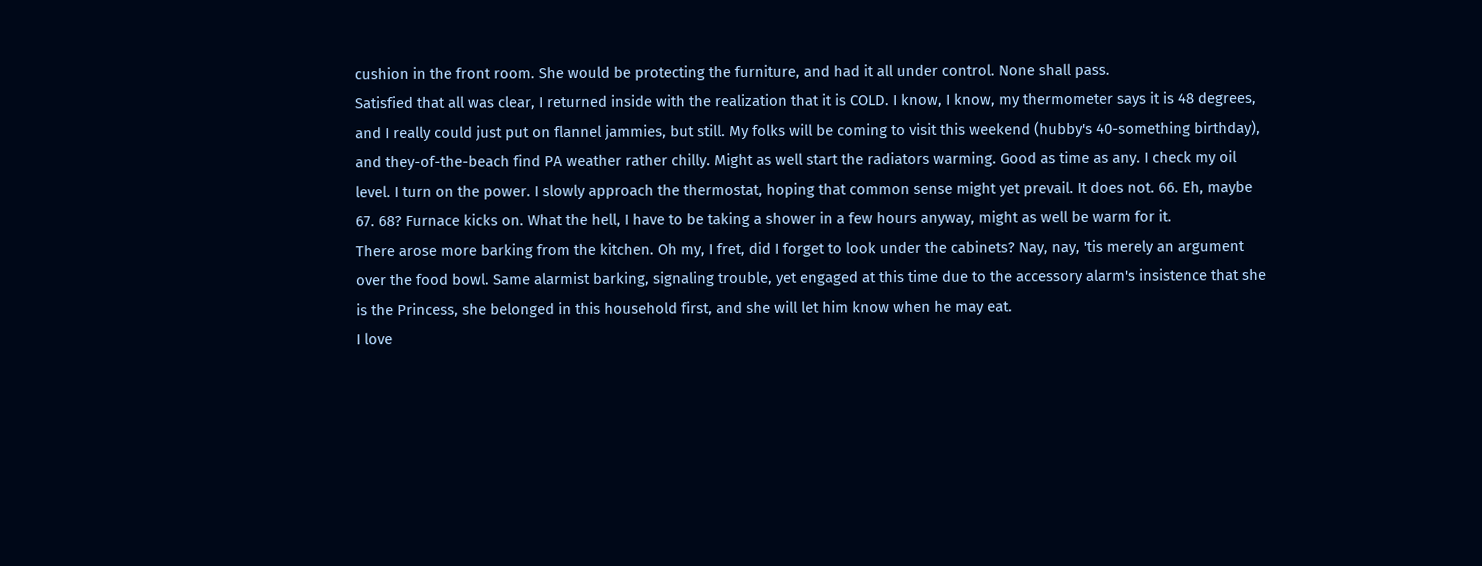cushion in the front room. She would be protecting the furniture, and had it all under control. None shall pass.
Satisfied that all was clear, I returned inside with the realization that it is COLD. I know, I know, my thermometer says it is 48 degrees, and I really could just put on flannel jammies, but still. My folks will be coming to visit this weekend (hubby's 40-something birthday), and they-of-the-beach find PA weather rather chilly. Might as well start the radiators warming. Good as time as any. I check my oil level. I turn on the power. I slowly approach the thermostat, hoping that common sense might yet prevail. It does not. 66. Eh, maybe 67. 68? Furnace kicks on. What the hell, I have to be taking a shower in a few hours anyway, might as well be warm for it.
There arose more barking from the kitchen. Oh my, I fret, did I forget to look under the cabinets? Nay, nay, 'tis merely an argument over the food bowl. Same alarmist barking, signaling trouble, yet engaged at this time due to the accessory alarm's insistence that she is the Princess, she belonged in this household first, and she will let him know when he may eat.
I love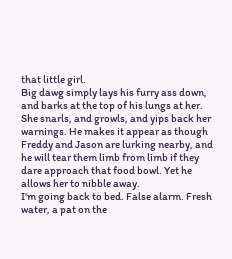that little girl.
Big dawg simply lays his furry ass down, and barks at the top of his lungs at her. She snarls, and growls, and yips back her warnings. He makes it appear as though Freddy and Jason are lurking nearby, and he will tear them limb from limb if they dare approach that food bowl. Yet he allows her to nibble away.
I'm going back to bed. False alarm. Fresh water, a pat on the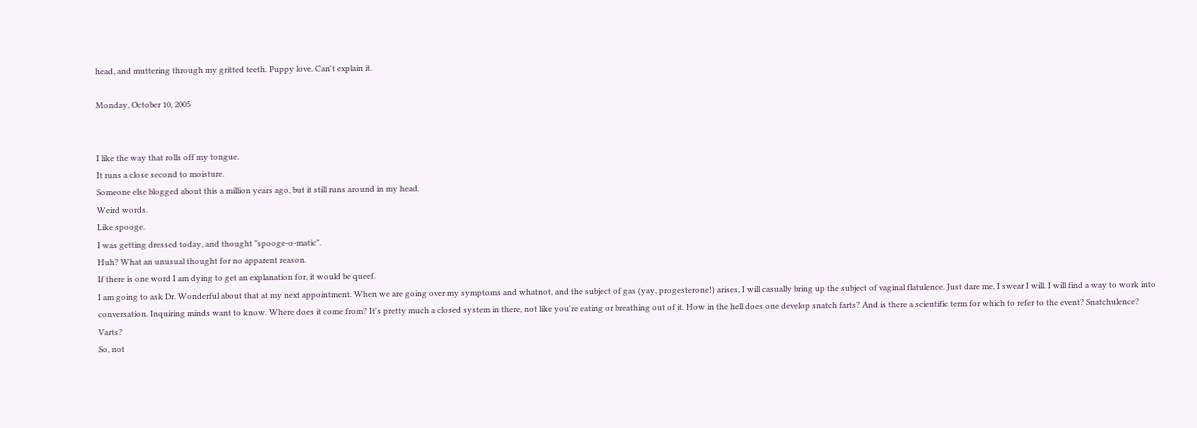head, and muttering through my gritted teeth. Puppy love. Can't explain it.

Monday, October 10, 2005


I like the way that rolls off my tongue.
It runs a close second to moisture.
Someone else blogged about this a million years ago, but it still runs around in my head.
Weird words.
Like spooge.
I was getting dressed today, and thought "spooge-o-matic".
Huh? What an unusual thought for no apparent reason.
If there is one word I am dying to get an explanation for, it would be queef.
I am going to ask Dr. Wonderful about that at my next appointment. When we are going over my symptoms and whatnot, and the subject of gas (yay, progesterone!) arises, I will casually bring up the subject of vaginal flatulence. Just dare me, I swear I will. I will find a way to work into conversation. Inquiring minds want to know. Where does it come from? It's pretty much a closed system in there, not like you're eating or breathing out of it. How in the hell does one develop snatch farts? And is there a scientific term for which to refer to the event? Snatchulence? Varts?
So, not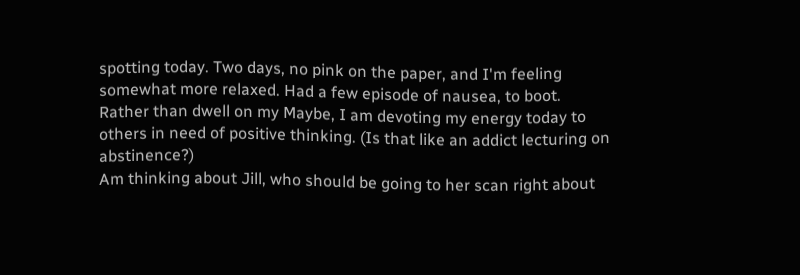spotting today. Two days, no pink on the paper, and I'm feeling somewhat more relaxed. Had a few episode of nausea, to boot.
Rather than dwell on my Maybe, I am devoting my energy today to others in need of positive thinking. (Is that like an addict lecturing on abstinence?)
Am thinking about Jill, who should be going to her scan right about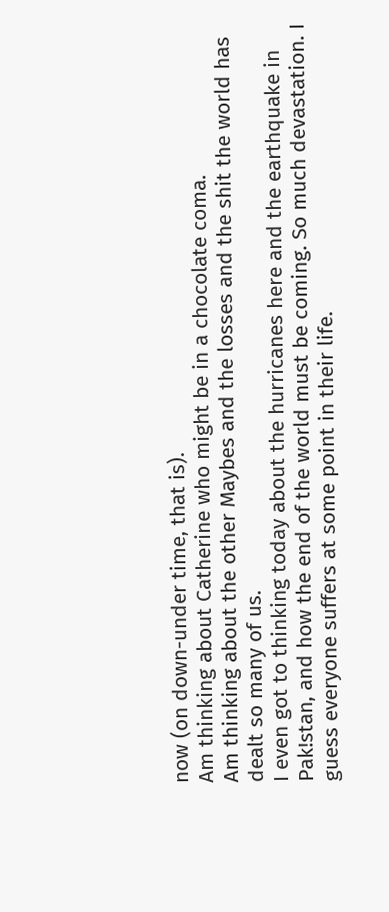now (on down-under time, that is).
Am thinking about Catherine who might be in a chocolate coma.
Am thinking about the other Maybes and the losses and the shit the world has dealt so many of us.
I even got to thinking today about the hurricanes here and the earthquake in Pak!stan, and how the end of the world must be coming. So much devastation. I guess everyone suffers at some point in their life.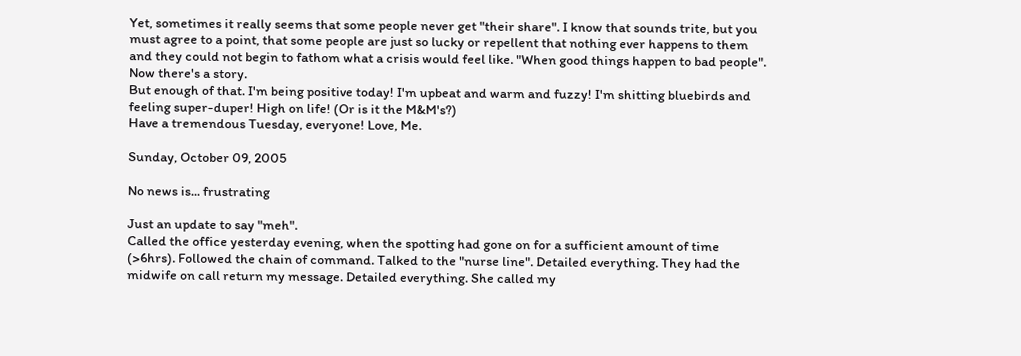Yet, sometimes it really seems that some people never get "their share". I know that sounds trite, but you must agree to a point, that some people are just so lucky or repellent that nothing ever happens to them and they could not begin to fathom what a crisis would feel like. "When good things happen to bad people". Now there's a story.
But enough of that. I'm being positive today! I'm upbeat and warm and fuzzy! I'm shitting bluebirds and feeling super-duper! High on life! (Or is it the M&M's?)
Have a tremendous Tuesday, everyone! Love, Me.

Sunday, October 09, 2005

No news is... frustrating

Just an update to say "meh".
Called the office yesterday evening, when the spotting had gone on for a sufficient amount of time (>6hrs). Followed the chain of command. Talked to the "nurse line". Detailed everything. They had the midwife on call return my message. Detailed everything. She called my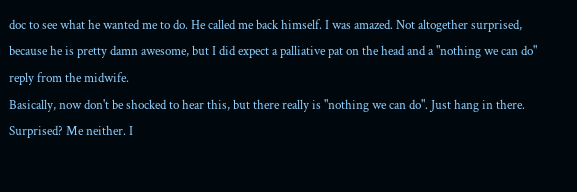doc to see what he wanted me to do. He called me back himself. I was amazed. Not altogether surprised, because he is pretty damn awesome, but I did expect a palliative pat on the head and a "nothing we can do" reply from the midwife.
Basically, now don't be shocked to hear this, but there really is "nothing we can do". Just hang in there. Surprised? Me neither. I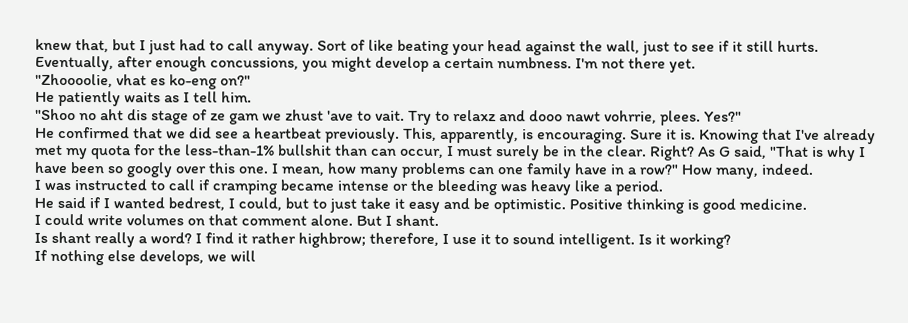knew that, but I just had to call anyway. Sort of like beating your head against the wall, just to see if it still hurts. Eventually, after enough concussions, you might develop a certain numbness. I'm not there yet.
"Zhoooolie, vhat es ko-eng on?"
He patiently waits as I tell him.
"Shoo no aht dis stage of ze gam we zhust 'ave to vait. Try to relaxz and dooo nawt vohrrie, plees. Yes?"
He confirmed that we did see a heartbeat previously. This, apparently, is encouraging. Sure it is. Knowing that I've already met my quota for the less-than-1% bullshit than can occur, I must surely be in the clear. Right? As G said, "That is why I have been so googly over this one. I mean, how many problems can one family have in a row?" How many, indeed.
I was instructed to call if cramping became intense or the bleeding was heavy like a period.
He said if I wanted bedrest, I could, but to just take it easy and be optimistic. Positive thinking is good medicine.
I could write volumes on that comment alone. But I shant.
Is shant really a word? I find it rather highbrow; therefore, I use it to sound intelligent. Is it working?
If nothing else develops, we will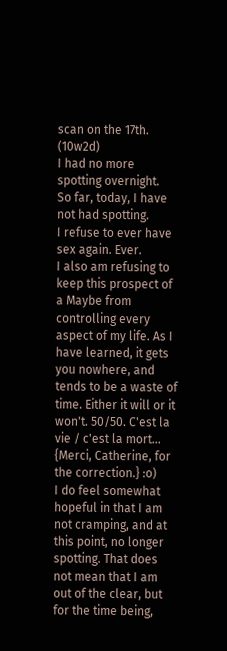scan on the 17th. (10w2d)
I had no more spotting overnight.
So far, today, I have not had spotting.
I refuse to ever have sex again. Ever.
I also am refusing to keep this prospect of a Maybe from controlling every aspect of my life. As I have learned, it gets you nowhere, and tends to be a waste of time. Either it will or it won't. 50/50. C'est la vie / c'est la mort... {Merci, Catherine, for the correction.} :o)
I do feel somewhat hopeful in that I am not cramping, and at this point, no longer spotting. That does not mean that I am out of the clear, but for the time being,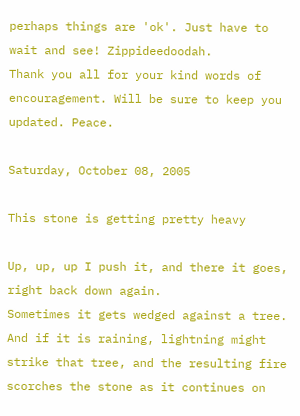perhaps things are 'ok'. Just have to wait and see! Zippideedoodah.
Thank you all for your kind words of encouragement. Will be sure to keep you updated. Peace.

Saturday, October 08, 2005

This stone is getting pretty heavy

Up, up, up I push it, and there it goes, right back down again.
Sometimes it gets wedged against a tree.
And if it is raining, lightning might strike that tree, and the resulting fire scorches the stone as it continues on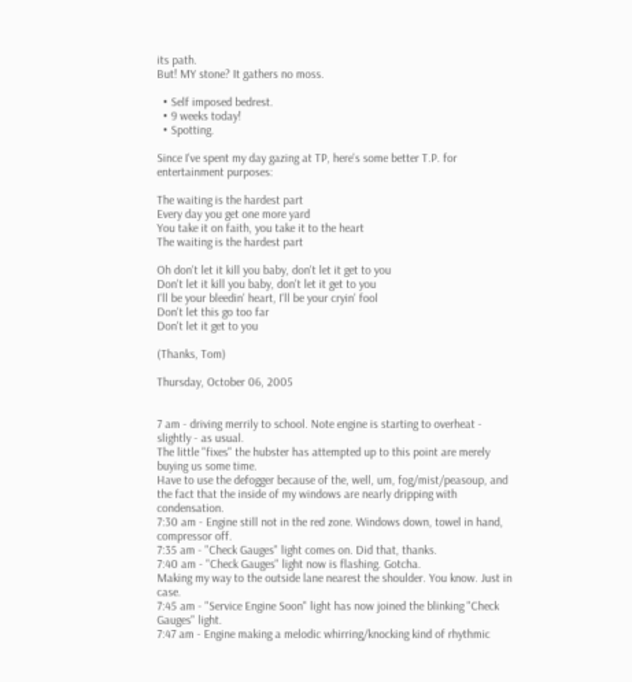its path.
But! MY stone? It gathers no moss.

  • Self imposed bedrest.
  • 9 weeks today!
  • Spotting.

Since I've spent my day gazing at TP, here's some better T.P. for entertainment purposes:

The waiting is the hardest part
Every day you get one more yard
You take it on faith, you take it to the heart
The waiting is the hardest part

Oh don't let it kill you baby, don't let it get to you
Don't let it kill you baby, don't let it get to you
I'll be your bleedin' heart, I'll be your cryin' fool
Don't let this go too far
Don't let it get to you

(Thanks, Tom)

Thursday, October 06, 2005


7 am - driving merrily to school. Note engine is starting to overheat - slightly - as usual.
The little "fixes" the hubster has attempted up to this point are merely buying us some time.
Have to use the defogger because of the, well, um, fog/mist/peasoup, and the fact that the inside of my windows are nearly dripping with condensation.
7:30 am - Engine still not in the red zone. Windows down, towel in hand, compressor off.
7:35 am - "Check Gauges" light comes on. Did that, thanks.
7:40 am - "Check Gauges" light now is flashing. Gotcha.
Making my way to the outside lane nearest the shoulder. You know. Just in case.
7:45 am - "Service Engine Soon" light has now joined the blinking "Check Gauges" light.
7:47 am - Engine making a melodic whirring/knocking kind of rhythmic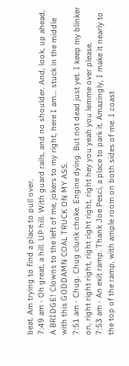beat. Am trying to find a place to pull over.
7:49 am - Oh great, a hill. UP hill. With guard rails, and no shoulder. And, look, up ahead, A BRIDGE! Clowns to the left of me, jokers to my right, here I am... stuck in the middle with this GODDAMN COAL TRUCK ON MY ASS.
7:51 am - Chug. Chug clunk choke. Engine dying. But not dead just yet. I keep my blinker on, right right right, right right right, right hey you yeah you lemme over please.
7:53 am - An exit ramp. Thank Joe Pesci, a place to park it. Amazingly, I make it nearly to the top of the ramp, with ample room on both sides of me. I coast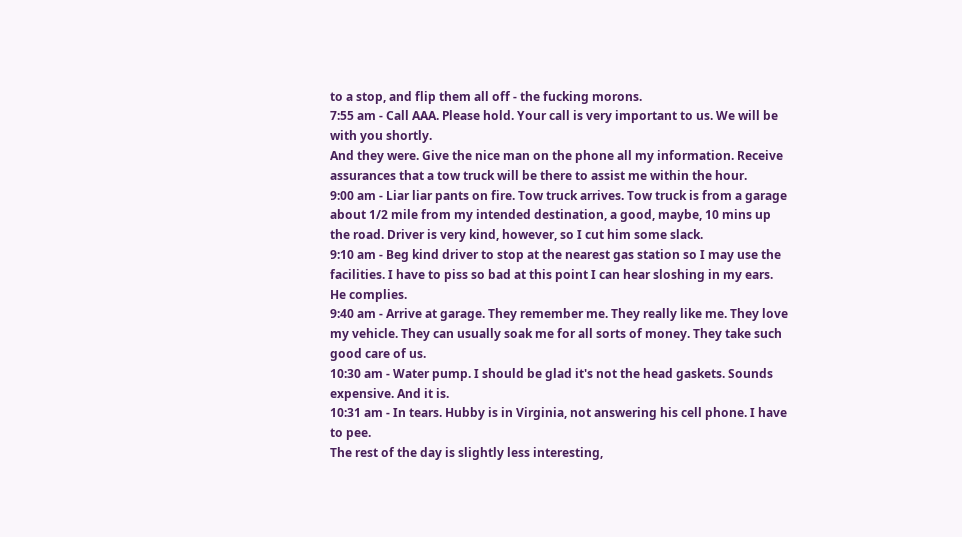to a stop, and flip them all off - the fucking morons.
7:55 am - Call AAA. Please hold. Your call is very important to us. We will be with you shortly.
And they were. Give the nice man on the phone all my information. Receive assurances that a tow truck will be there to assist me within the hour.
9:00 am - Liar liar pants on fire. Tow truck arrives. Tow truck is from a garage about 1/2 mile from my intended destination, a good, maybe, 10 mins up the road. Driver is very kind, however, so I cut him some slack.
9:10 am - Beg kind driver to stop at the nearest gas station so I may use the facilities. I have to piss so bad at this point I can hear sloshing in my ears. He complies.
9:40 am - Arrive at garage. They remember me. They really like me. They love my vehicle. They can usually soak me for all sorts of money. They take such good care of us.
10:30 am - Water pump. I should be glad it's not the head gaskets. Sounds expensive. And it is.
10:31 am - In tears. Hubby is in Virginia, not answering his cell phone. I have to pee.
The rest of the day is slightly less interesting,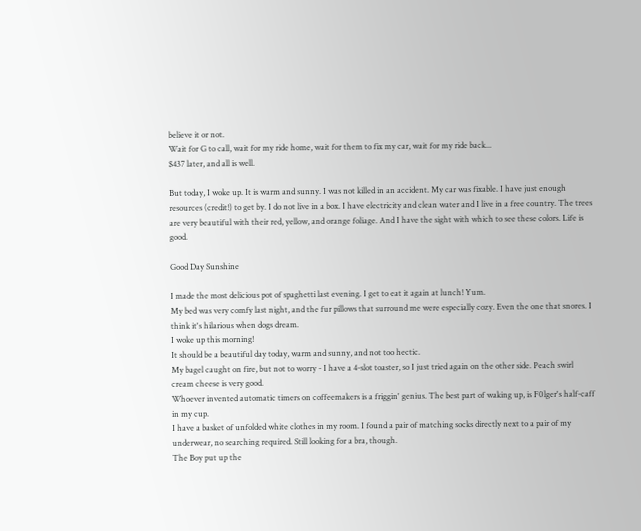believe it or not.
Wait for G to call, wait for my ride home, wait for them to fix my car, wait for my ride back...
$437 later, and all is well.

But today, I woke up. It is warm and sunny. I was not killed in an accident. My car was fixable. I have just enough resources (credit!) to get by. I do not live in a box. I have electricity and clean water and I live in a free country. The trees are very beautiful with their red, yellow, and orange foliage. And I have the sight with which to see these colors. Life is good.

Good Day Sunshine

I made the most delicious pot of spaghetti last evening. I get to eat it again at lunch! Yum.
My bed was very comfy last night, and the fur pillows that surround me were especially cozy. Even the one that snores. I think it's hilarious when dogs dream.
I woke up this morning!
It should be a beautiful day today, warm and sunny, and not too hectic.
My bagel caught on fire, but not to worry - I have a 4-slot toaster, so I just tried again on the other side. Peach swirl cream cheese is very good.
Whoever invented automatic timers on coffeemakers is a friggin' genius. The best part of waking up, is F0lger's half-caff in my cup.
I have a basket of unfolded white clothes in my room. I found a pair of matching socks directly next to a pair of my underwear, no searching required. Still looking for a bra, though.
The Boy put up the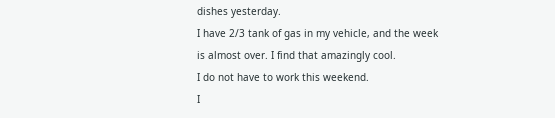dishes yesterday.
I have 2/3 tank of gas in my vehicle, and the week is almost over. I find that amazingly cool.
I do not have to work this weekend.
I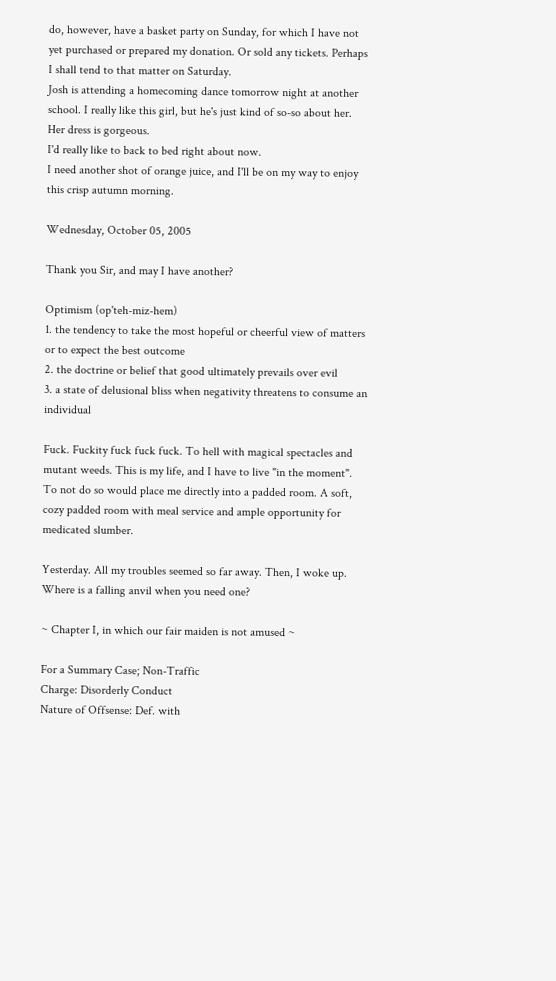do, however, have a basket party on Sunday, for which I have not yet purchased or prepared my donation. Or sold any tickets. Perhaps I shall tend to that matter on Saturday.
Josh is attending a homecoming dance tomorrow night at another school. I really like this girl, but he's just kind of so-so about her. Her dress is gorgeous.
I'd really like to back to bed right about now.
I need another shot of orange juice, and I'll be on my way to enjoy this crisp autumn morning.

Wednesday, October 05, 2005

Thank you Sir, and may I have another?

Optimism (op'teh-miz-hem)
1. the tendency to take the most hopeful or cheerful view of matters or to expect the best outcome
2. the doctrine or belief that good ultimately prevails over evil
3. a state of delusional bliss when negativity threatens to consume an individual

Fuck. Fuckity fuck fuck fuck. To hell with magical spectacles and mutant weeds. This is my life, and I have to live "in the moment". To not do so would place me directly into a padded room. A soft, cozy padded room with meal service and ample opportunity for medicated slumber.

Yesterday. All my troubles seemed so far away. Then, I woke up.
Where is a falling anvil when you need one?

~ Chapter I, in which our fair maiden is not amused ~

For a Summary Case; Non-Traffic
Charge: Disorderly Conduct
Nature of Offsense: Def. with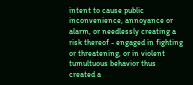intent to cause public inconvenience, annoyance or alarm, or needlessly creating a risk thereof - engaged in fighting or threatening, or in violent tumultuous behavior thus created a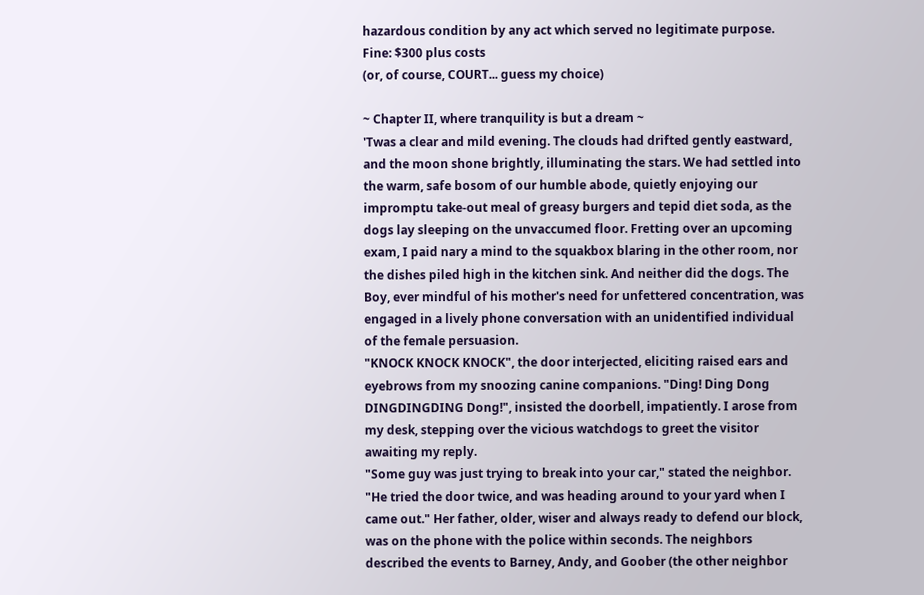hazardous condition by any act which served no legitimate purpose.
Fine: $300 plus costs
(or, of course, COURT... guess my choice)

~ Chapter II, where tranquility is but a dream ~
'Twas a clear and mild evening. The clouds had drifted gently eastward, and the moon shone brightly, illuminating the stars. We had settled into the warm, safe bosom of our humble abode, quietly enjoying our impromptu take-out meal of greasy burgers and tepid diet soda, as the dogs lay sleeping on the unvaccumed floor. Fretting over an upcoming exam, I paid nary a mind to the squakbox blaring in the other room, nor the dishes piled high in the kitchen sink. And neither did the dogs. The Boy, ever mindful of his mother's need for unfettered concentration, was engaged in a lively phone conversation with an unidentified individual of the female persuasion.
"KNOCK KNOCK KNOCK", the door interjected, eliciting raised ears and eyebrows from my snoozing canine companions. "Ding! Ding Dong DINGDINGDING Dong!", insisted the doorbell, impatiently. I arose from my desk, stepping over the vicious watchdogs to greet the visitor awaiting my reply.
"Some guy was just trying to break into your car," stated the neighbor. "He tried the door twice, and was heading around to your yard when I came out." Her father, older, wiser and always ready to defend our block, was on the phone with the police within seconds. The neighbors described the events to Barney, Andy, and Goober (the other neighbor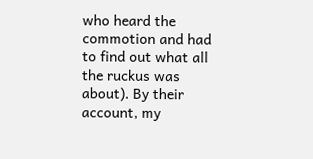who heard the commotion and had to find out what all the ruckus was about). By their account, my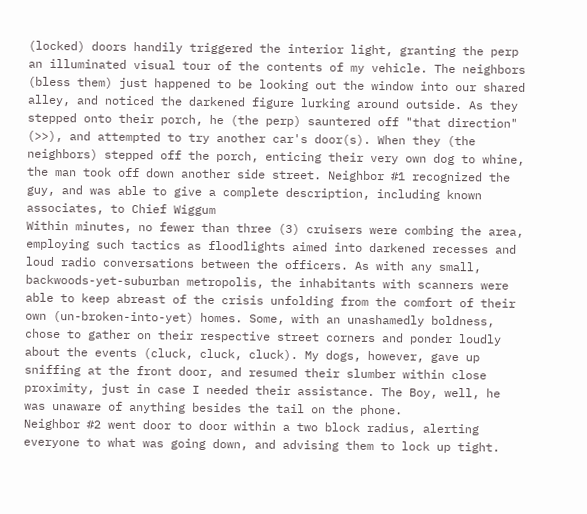(locked) doors handily triggered the interior light, granting the perp an illuminated visual tour of the contents of my vehicle. The neighbors (bless them) just happened to be looking out the window into our shared alley, and noticed the darkened figure lurking around outside. As they stepped onto their porch, he (the perp) sauntered off "that direction" (>>), and attempted to try another car's door(s). When they (the neighbors) stepped off the porch, enticing their very own dog to whine, the man took off down another side street. Neighbor #1 recognized the guy, and was able to give a complete description, including known associates, to Chief Wiggum
Within minutes, no fewer than three (3) cruisers were combing the area, employing such tactics as floodlights aimed into darkened recesses and loud radio conversations between the officers. As with any small, backwoods-yet-suburban metropolis, the inhabitants with scanners were able to keep abreast of the crisis unfolding from the comfort of their own (un-broken-into-yet) homes. Some, with an unashamedly boldness, chose to gather on their respective street corners and ponder loudly about the events (cluck, cluck, cluck). My dogs, however, gave up sniffing at the front door, and resumed their slumber within close proximity, just in case I needed their assistance. The Boy, well, he was unaware of anything besides the tail on the phone.
Neighbor #2 went door to door within a two block radius, alerting everyone to what was going down, and advising them to lock up tight.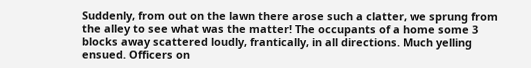Suddenly, from out on the lawn there arose such a clatter, we sprung from the alley to see what was the matter! The occupants of a home some 3 blocks away scattered loudly, frantically, in all directions. Much yelling ensued. Officers on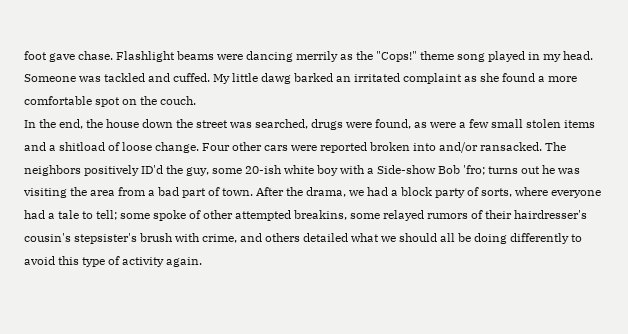foot gave chase. Flashlight beams were dancing merrily as the "Cops!" theme song played in my head. Someone was tackled and cuffed. My little dawg barked an irritated complaint as she found a more comfortable spot on the couch.
In the end, the house down the street was searched, drugs were found, as were a few small stolen items and a shitload of loose change. Four other cars were reported broken into and/or ransacked. The neighbors positively ID'd the guy, some 20-ish white boy with a Side-show Bob 'fro; turns out he was visiting the area from a bad part of town. After the drama, we had a block party of sorts, where everyone had a tale to tell; some spoke of other attempted breakins, some relayed rumors of their hairdresser's cousin's stepsister's brush with crime, and others detailed what we should all be doing differently to avoid this type of activity again.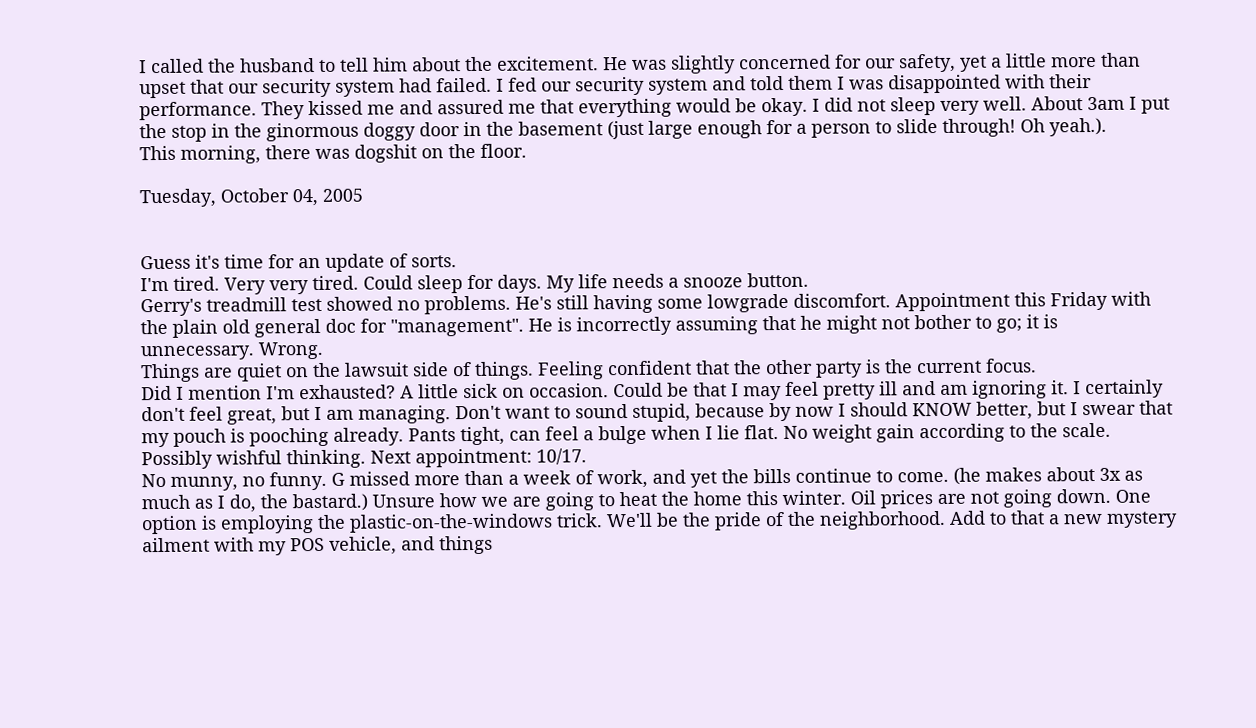I called the husband to tell him about the excitement. He was slightly concerned for our safety, yet a little more than upset that our security system had failed. I fed our security system and told them I was disappointed with their performance. They kissed me and assured me that everything would be okay. I did not sleep very well. About 3am I put the stop in the ginormous doggy door in the basement (just large enough for a person to slide through! Oh yeah.).
This morning, there was dogshit on the floor.

Tuesday, October 04, 2005


Guess it's time for an update of sorts.
I'm tired. Very very tired. Could sleep for days. My life needs a snooze button.
Gerry's treadmill test showed no problems. He's still having some lowgrade discomfort. Appointment this Friday with the plain old general doc for "management". He is incorrectly assuming that he might not bother to go; it is unnecessary. Wrong.
Things are quiet on the lawsuit side of things. Feeling confident that the other party is the current focus.
Did I mention I'm exhausted? A little sick on occasion. Could be that I may feel pretty ill and am ignoring it. I certainly don't feel great, but I am managing. Don't want to sound stupid, because by now I should KNOW better, but I swear that my pouch is pooching already. Pants tight, can feel a bulge when I lie flat. No weight gain according to the scale. Possibly wishful thinking. Next appointment: 10/17.
No munny, no funny. G missed more than a week of work, and yet the bills continue to come. (he makes about 3x as much as I do, the bastard.) Unsure how we are going to heat the home this winter. Oil prices are not going down. One option is employing the plastic-on-the-windows trick. We'll be the pride of the neighborhood. Add to that a new mystery ailment with my POS vehicle, and things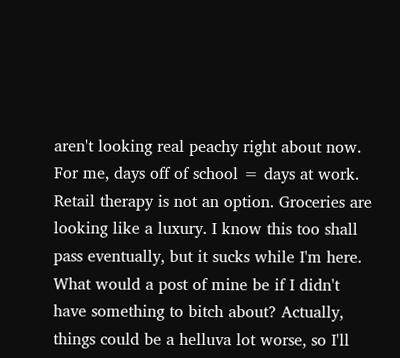aren't looking real peachy right about now. For me, days off of school = days at work. Retail therapy is not an option. Groceries are looking like a luxury. I know this too shall pass eventually, but it sucks while I'm here.
What would a post of mine be if I didn't have something to bitch about? Actually, things could be a helluva lot worse, so I'll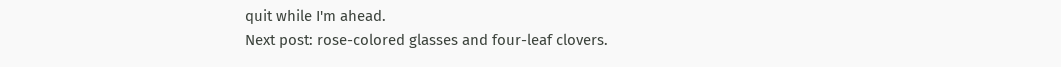quit while I'm ahead.
Next post: rose-colored glasses and four-leaf clovers.